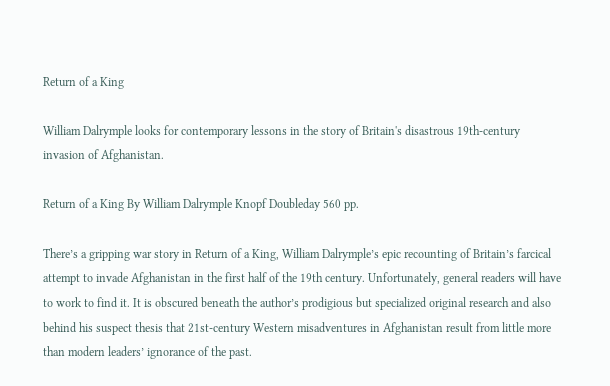Return of a King

William Dalrymple looks for contemporary lessons in the story of Britain's disastrous 19th-century invasion of Afghanistan.

Return of a King By William Dalrymple Knopf Doubleday 560 pp.

There’s a gripping war story in Return of a King, William Dalrymple’s epic recounting of Britain’s farcical attempt to invade Afghanistan in the first half of the 19th century. Unfortunately, general readers will have to work to find it. It is obscured beneath the author’s prodigious but specialized original research and also behind his suspect thesis that 21st-century Western misadventures in Afghanistan result from little more than modern leaders’ ignorance of the past.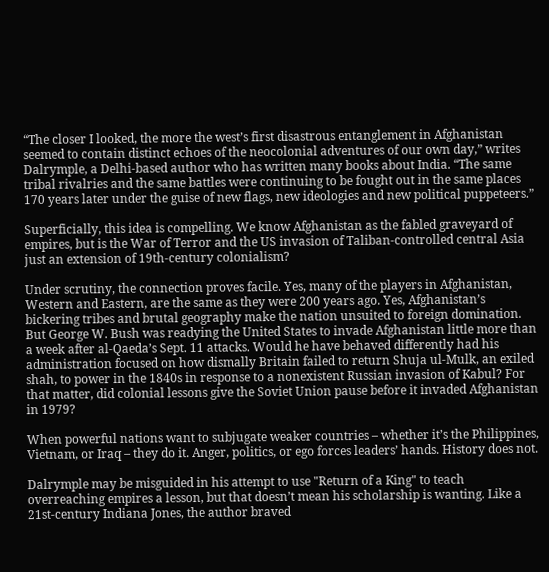“The closer I looked, the more the west’s first disastrous entanglement in Afghanistan seemed to contain distinct echoes of the neocolonial adventures of our own day,” writes Dalrymple, a Delhi-based author who has written many books about India. “The same tribal rivalries and the same battles were continuing to be fought out in the same places 170 years later under the guise of new flags, new ideologies and new political puppeteers.”

Superficially, this idea is compelling. We know Afghanistan as the fabled graveyard of empires, but is the War of Terror and the US invasion of Taliban-controlled central Asia just an extension of 19th-century colonialism?

Under scrutiny, the connection proves facile. Yes, many of the players in Afghanistan, Western and Eastern, are the same as they were 200 years ago. Yes, Afghanistan’s bickering tribes and brutal geography make the nation unsuited to foreign domination. But George W. Bush was readying the United States to invade Afghanistan little more than a week after al-Qaeda’s Sept. 11 attacks. Would he have behaved differently had his administration focused on how dismally Britain failed to return Shuja ul-Mulk, an exiled shah, to power in the 1840s in response to a nonexistent Russian invasion of Kabul? For that matter, did colonial lessons give the Soviet Union pause before it invaded Afghanistan in 1979?

When powerful nations want to subjugate weaker countries – whether it’s the Philippines, Vietnam, or Iraq – they do it. Anger, politics, or ego forces leaders’ hands. History does not.

Dalrymple may be misguided in his attempt to use "Return of a King" to teach overreaching empires a lesson, but that doesn’t mean his scholarship is wanting. Like a 21st-century Indiana Jones, the author braved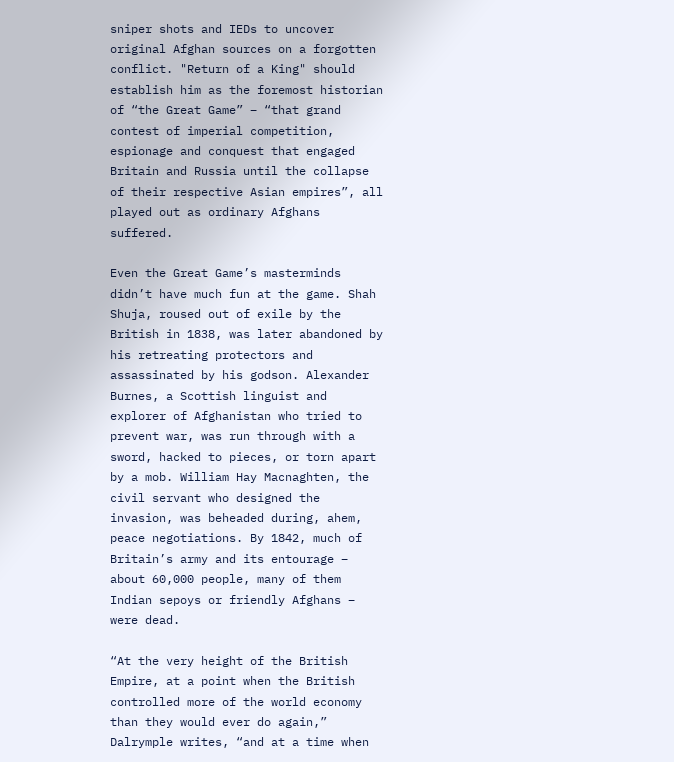sniper shots and IEDs to uncover original Afghan sources on a forgotten conflict. "Return of a King" should establish him as the foremost historian of “the Great Game” – “that grand contest of imperial competition, espionage and conquest that engaged Britain and Russia until the collapse of their respective Asian empires”, all played out as ordinary Afghans suffered.

Even the Great Game’s masterminds didn’t have much fun at the game. Shah Shuja, roused out of exile by the British in 1838, was later abandoned by his retreating protectors and assassinated by his godson. Alexander Burnes, a Scottish linguist and explorer of Afghanistan who tried to prevent war, was run through with a sword, hacked to pieces, or torn apart by a mob. William Hay Macnaghten, the civil servant who designed the invasion, was beheaded during, ahem, peace negotiations. By 1842, much of Britain’s army and its entourage – about 60,000 people, many of them Indian sepoys or friendly Afghans – were dead.

“At the very height of the British Empire, at a point when the British controlled more of the world economy than they would ever do again,” Dalrymple writes, “and at a time when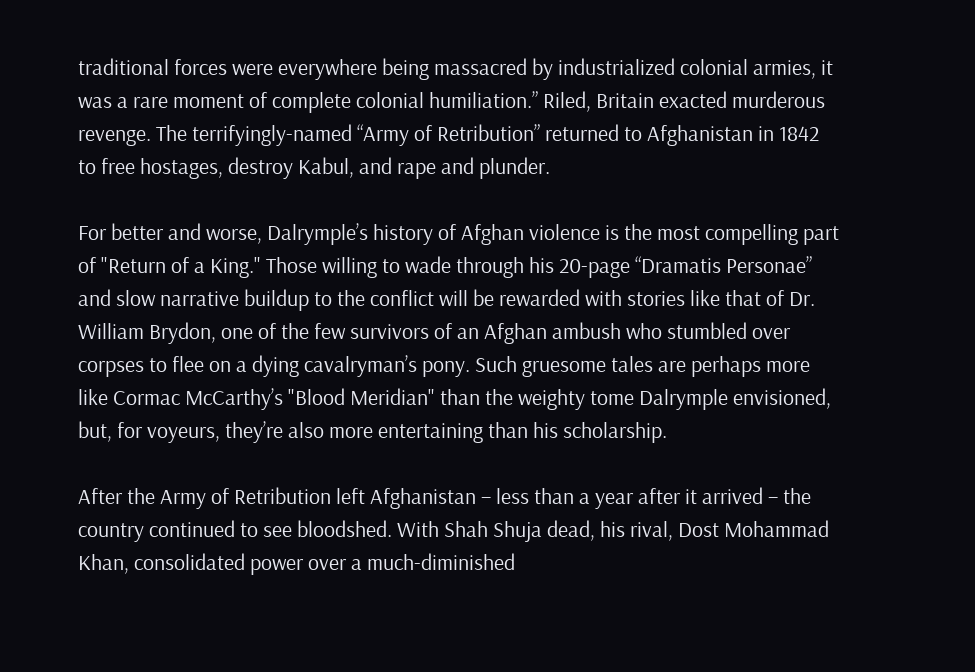traditional forces were everywhere being massacred by industrialized colonial armies, it was a rare moment of complete colonial humiliation.” Riled, Britain exacted murderous revenge. The terrifyingly-named “Army of Retribution” returned to Afghanistan in 1842 to free hostages, destroy Kabul, and rape and plunder.

For better and worse, Dalrymple’s history of Afghan violence is the most compelling part of "Return of a King." Those willing to wade through his 20-page “Dramatis Personae” and slow narrative buildup to the conflict will be rewarded with stories like that of Dr. William Brydon, one of the few survivors of an Afghan ambush who stumbled over corpses to flee on a dying cavalryman’s pony. Such gruesome tales are perhaps more like Cormac McCarthy’s "Blood Meridian" than the weighty tome Dalrymple envisioned, but, for voyeurs, they’re also more entertaining than his scholarship.

After the Army of Retribution left Afghanistan – less than a year after it arrived – the country continued to see bloodshed. With Shah Shuja dead, his rival, Dost Mohammad Khan, consolidated power over a much-diminished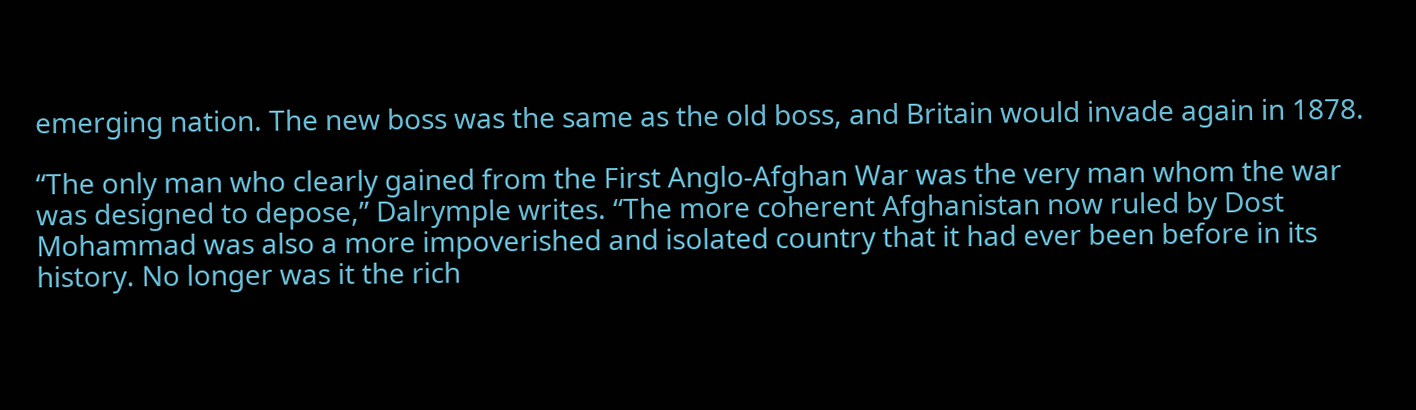emerging nation. The new boss was the same as the old boss, and Britain would invade again in 1878.

“The only man who clearly gained from the First Anglo-Afghan War was the very man whom the war was designed to depose,” Dalrymple writes. “The more coherent Afghanistan now ruled by Dost Mohammad was also a more impoverished and isolated country that it had ever been before in its history. No longer was it the rich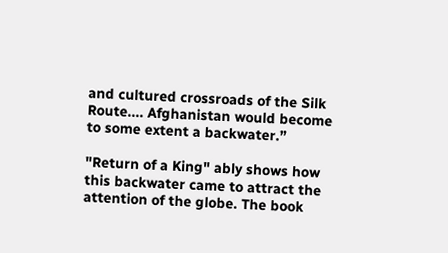and cultured crossroads of the Silk Route.... Afghanistan would become to some extent a backwater.”

"Return of a King" ably shows how this backwater came to attract the attention of the globe. The book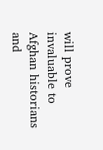will prove invaluable to Afghan historians and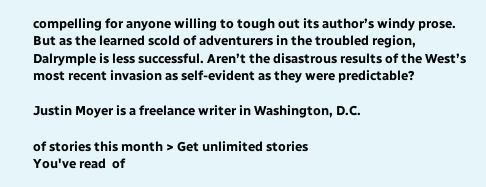compelling for anyone willing to tough out its author’s windy prose. But as the learned scold of adventurers in the troubled region, Dalrymple is less successful. Aren’t the disastrous results of the West’s most recent invasion as self-evident as they were predictable?

Justin Moyer is a freelance writer in Washington, D.C.

of stories this month > Get unlimited stories
You've read  of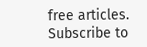free articles. Subscribe to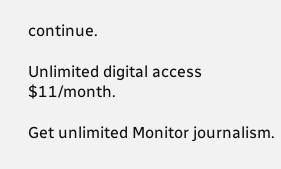continue.

Unlimited digital access $11/month.

Get unlimited Monitor journalism.